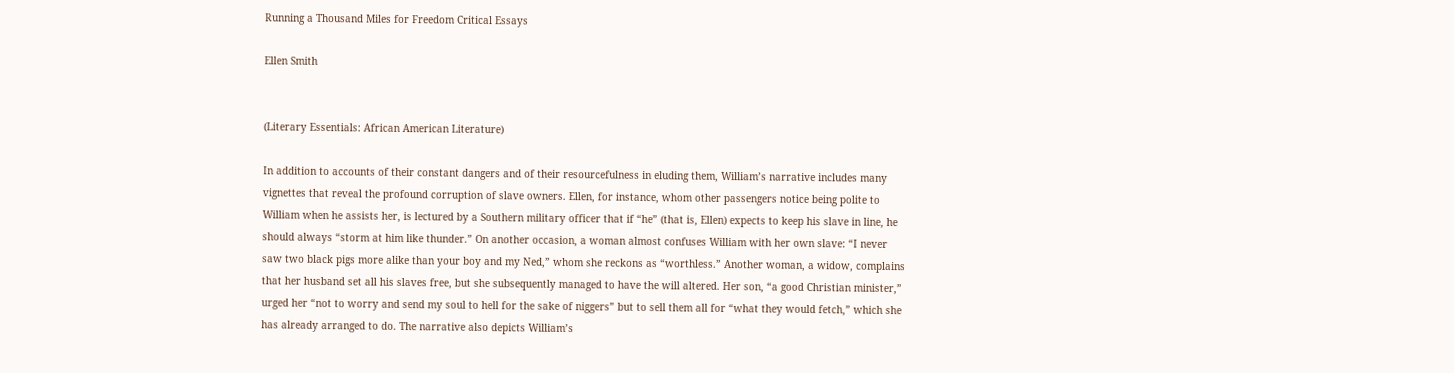Running a Thousand Miles for Freedom Critical Essays

Ellen Smith


(Literary Essentials: African American Literature)

In addition to accounts of their constant dangers and of their resourcefulness in eluding them, William’s narrative includes many vignettes that reveal the profound corruption of slave owners. Ellen, for instance, whom other passengers notice being polite to William when he assists her, is lectured by a Southern military officer that if “he” (that is, Ellen) expects to keep his slave in line, he should always “storm at him like thunder.” On another occasion, a woman almost confuses William with her own slave: “I never saw two black pigs more alike than your boy and my Ned,” whom she reckons as “worthless.” Another woman, a widow, complains that her husband set all his slaves free, but she subsequently managed to have the will altered. Her son, “a good Christian minister,” urged her “not to worry and send my soul to hell for the sake of niggers” but to sell them all for “what they would fetch,” which she has already arranged to do. The narrative also depicts William’s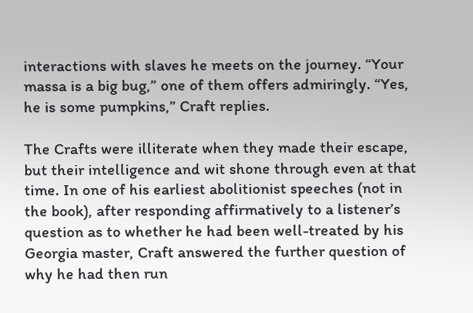interactions with slaves he meets on the journey. “Your massa is a big bug,” one of them offers admiringly. “Yes, he is some pumpkins,” Craft replies.

The Crafts were illiterate when they made their escape, but their intelligence and wit shone through even at that time. In one of his earliest abolitionist speeches (not in the book), after responding affirmatively to a listener’s question as to whether he had been well-treated by his Georgia master, Craft answered the further question of why he had then run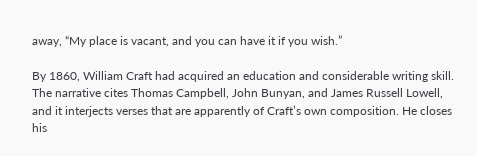away, “My place is vacant, and you can have it if you wish.”

By 1860, William Craft had acquired an education and considerable writing skill. The narrative cites Thomas Campbell, John Bunyan, and James Russell Lowell, and it interjects verses that are apparently of Craft’s own composition. He closes his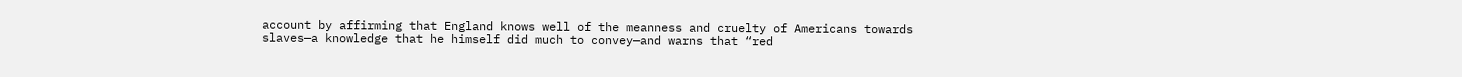account by affirming that England knows well of the meanness and cruelty of Americans towards slaves—a knowledge that he himself did much to convey—and warns that “red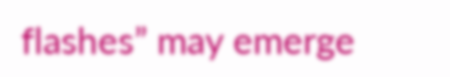flashes” may emerge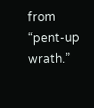from “pent-up wrath.”